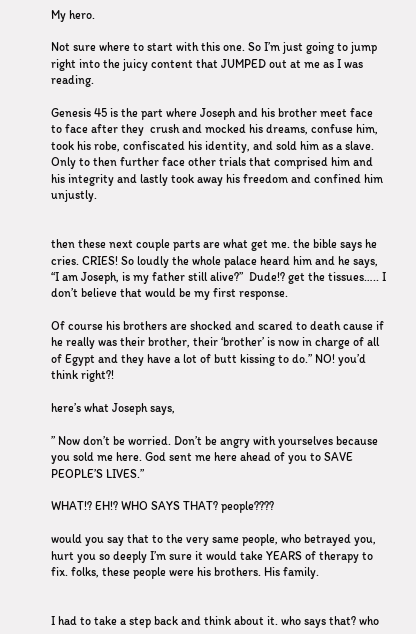My hero.

Not sure where to start with this one. So I’m just going to jump right into the juicy content that JUMPED out at me as I was reading.

Genesis 45 is the part where Joseph and his brother meet face to face after they  crush and mocked his dreams, confuse him, took his robe, confiscated his identity, and sold him as a slave. Only to then further face other trials that comprised him and his integrity and lastly took away his freedom and confined him unjustly.


then these next couple parts are what get me. the bible says he cries. CRIES! So loudly the whole palace heard him and he says, “I am Joseph, is my father still alive?”  Dude!? get the tissues….. I don’t believe that would be my first response.

Of course his brothers are shocked and scared to death cause if he really was their brother, their ‘brother’ is now in charge of all of Egypt and they have a lot of butt kissing to do.” NO! you’d think right?!

here’s what Joseph says,

” Now don’t be worried. Don’t be angry with yourselves because you sold me here. God sent me here ahead of you to SAVE PEOPLE’S LIVES.”

WHAT!? EH!? WHO SAYS THAT? people????

would you say that to the very same people, who betrayed you, hurt you so deeply I’m sure it would take YEARS of therapy to fix. folks, these people were his brothers. His family.


I had to take a step back and think about it. who says that? who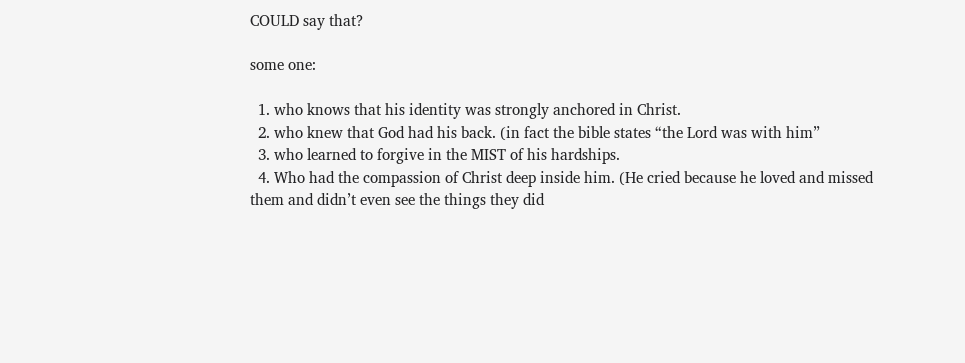COULD say that?

some one:

  1. who knows that his identity was strongly anchored in Christ.
  2. who knew that God had his back. (in fact the bible states “the Lord was with him”
  3. who learned to forgive in the MIST of his hardships.
  4. Who had the compassion of Christ deep inside him. (He cried because he loved and missed them and didn’t even see the things they did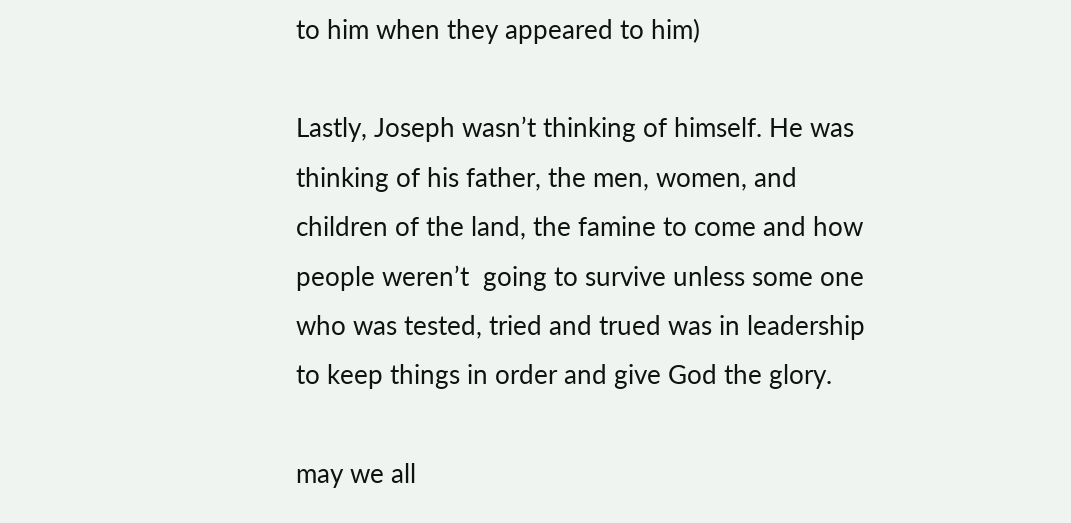to him when they appeared to him)

Lastly, Joseph wasn’t thinking of himself. He was thinking of his father, the men, women, and children of the land, the famine to come and how people weren’t  going to survive unless some one who was tested, tried and trued was in leadership to keep things in order and give God the glory.

may we all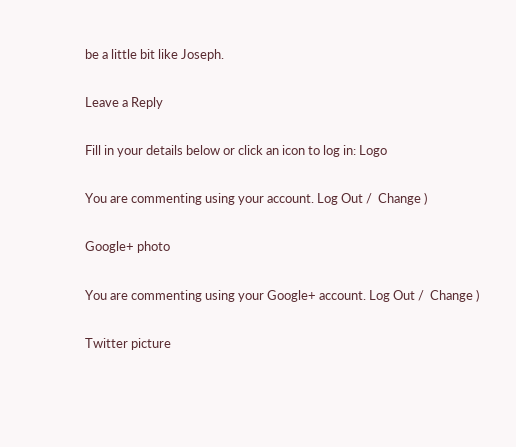be a little bit like Joseph.

Leave a Reply

Fill in your details below or click an icon to log in: Logo

You are commenting using your account. Log Out /  Change )

Google+ photo

You are commenting using your Google+ account. Log Out /  Change )

Twitter picture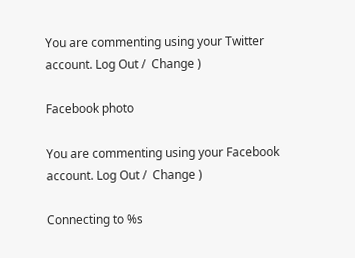You are commenting using your Twitter account. Log Out /  Change )

Facebook photo

You are commenting using your Facebook account. Log Out /  Change )

Connecting to %s